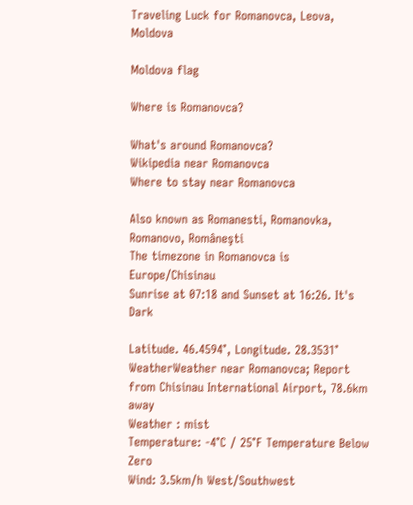Traveling Luck for Romanovca, Leova, Moldova

Moldova flag

Where is Romanovca?

What's around Romanovca?
Wikipedia near Romanovca
Where to stay near Romanovca

Also known as Romanesti, Romanovka, Romanovo, Româneşti
The timezone in Romanovca is Europe/Chisinau
Sunrise at 07:18 and Sunset at 16:26. It's Dark

Latitude. 46.4594°, Longitude. 28.3531°
WeatherWeather near Romanovca; Report from Chisinau International Airport, 78.6km away
Weather : mist
Temperature: -4°C / 25°F Temperature Below Zero
Wind: 3.5km/h West/Southwest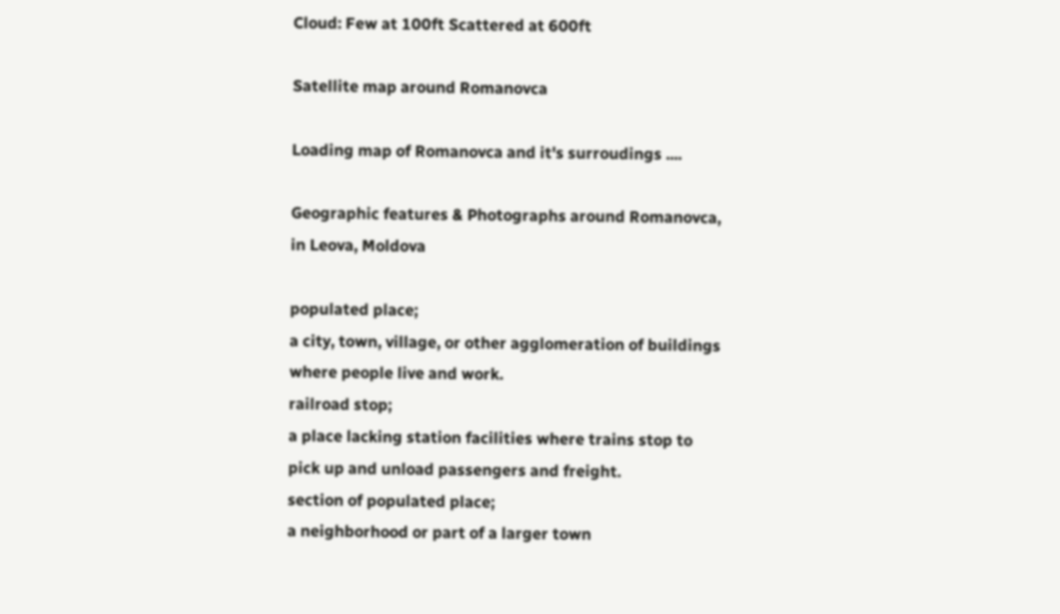Cloud: Few at 100ft Scattered at 600ft

Satellite map around Romanovca

Loading map of Romanovca and it's surroudings ....

Geographic features & Photographs around Romanovca, in Leova, Moldova

populated place;
a city, town, village, or other agglomeration of buildings where people live and work.
railroad stop;
a place lacking station facilities where trains stop to pick up and unload passengers and freight.
section of populated place;
a neighborhood or part of a larger town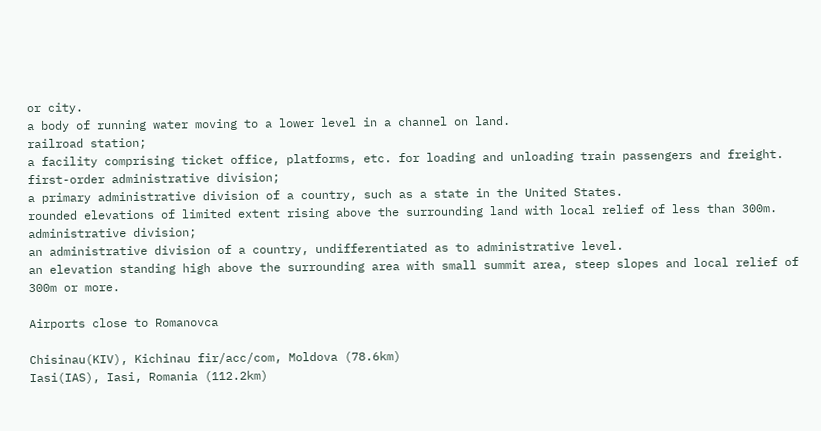or city.
a body of running water moving to a lower level in a channel on land.
railroad station;
a facility comprising ticket office, platforms, etc. for loading and unloading train passengers and freight.
first-order administrative division;
a primary administrative division of a country, such as a state in the United States.
rounded elevations of limited extent rising above the surrounding land with local relief of less than 300m.
administrative division;
an administrative division of a country, undifferentiated as to administrative level.
an elevation standing high above the surrounding area with small summit area, steep slopes and local relief of 300m or more.

Airports close to Romanovca

Chisinau(KIV), Kichinau fir/acc/com, Moldova (78.6km)
Iasi(IAS), Iasi, Romania (112.2km)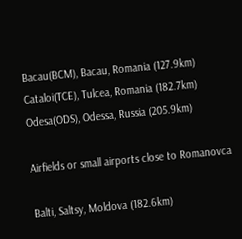Bacau(BCM), Bacau, Romania (127.9km)
Cataloi(TCE), Tulcea, Romania (182.7km)
Odesa(ODS), Odessa, Russia (205.9km)

Airfields or small airports close to Romanovca

Balti, Saltsy, Moldova (182.6km)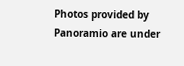Photos provided by Panoramio are under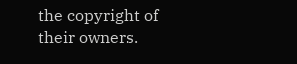the copyright of their owners.